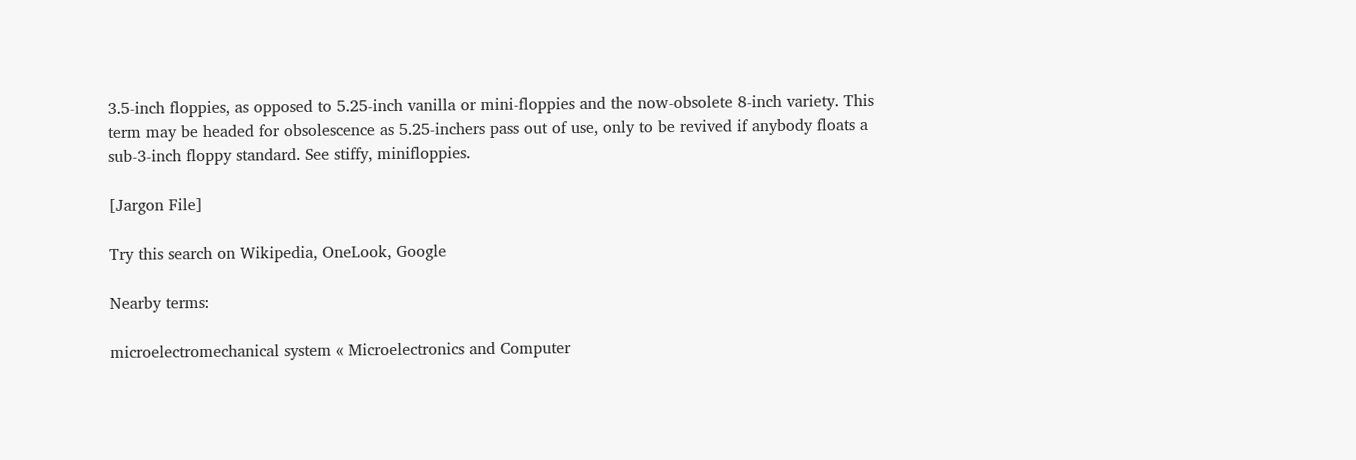3.5-inch floppies, as opposed to 5.25-inch vanilla or mini-floppies and the now-obsolete 8-inch variety. This term may be headed for obsolescence as 5.25-inchers pass out of use, only to be revived if anybody floats a sub-3-inch floppy standard. See stiffy, minifloppies.

[Jargon File]

Try this search on Wikipedia, OneLook, Google

Nearby terms:

microelectromechanical system « Microelectronics and Computer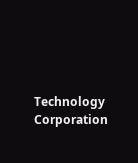Technology Corporation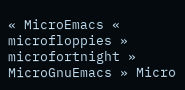« MicroEmacs « microfloppies » microfortnight » MicroGnuEmacs » Micro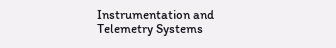Instrumentation and Telemetry Systems